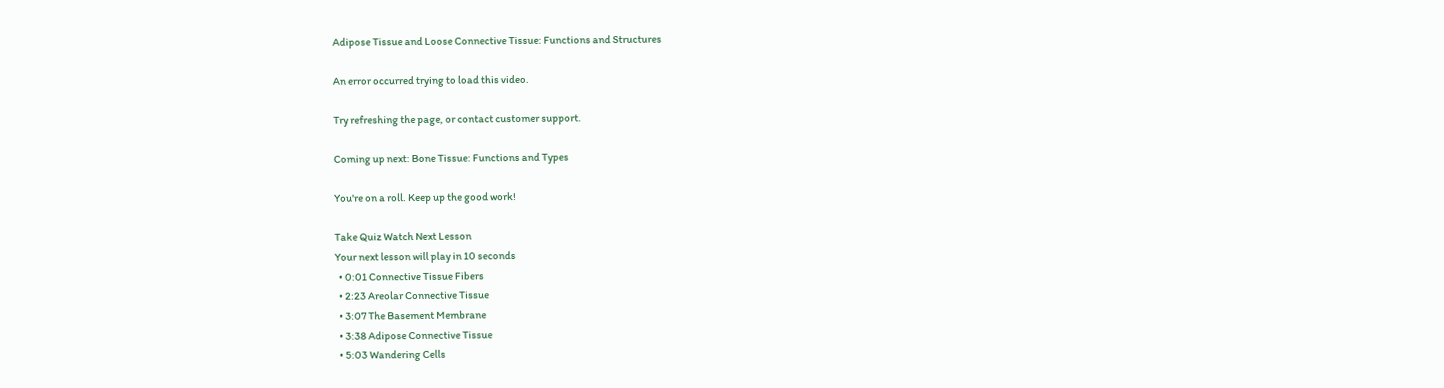Adipose Tissue and Loose Connective Tissue: Functions and Structures

An error occurred trying to load this video.

Try refreshing the page, or contact customer support.

Coming up next: Bone Tissue: Functions and Types

You're on a roll. Keep up the good work!

Take Quiz Watch Next Lesson
Your next lesson will play in 10 seconds
  • 0:01 Connective Tissue Fibers
  • 2:23 Areolar Connective Tissue
  • 3:07 The Basement Membrane
  • 3:38 Adipose Connective Tissue
  • 5:03 Wandering Cells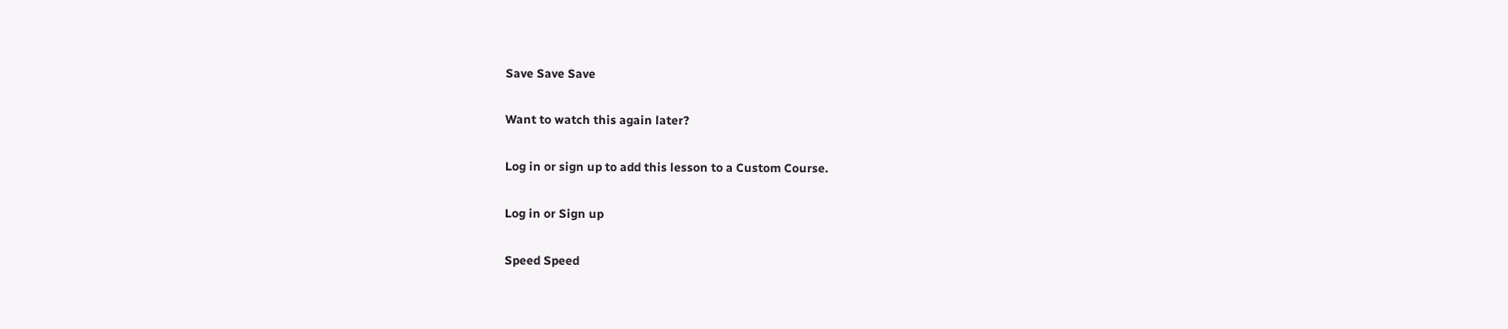Save Save Save

Want to watch this again later?

Log in or sign up to add this lesson to a Custom Course.

Log in or Sign up

Speed Speed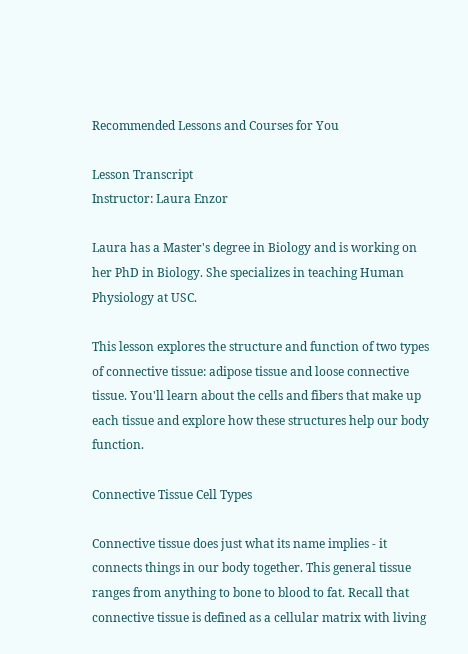Recommended Lessons and Courses for You

Lesson Transcript
Instructor: Laura Enzor

Laura has a Master's degree in Biology and is working on her PhD in Biology. She specializes in teaching Human Physiology at USC.

This lesson explores the structure and function of two types of connective tissue: adipose tissue and loose connective tissue. You'll learn about the cells and fibers that make up each tissue and explore how these structures help our body function.

Connective Tissue Cell Types

Connective tissue does just what its name implies - it connects things in our body together. This general tissue ranges from anything to bone to blood to fat. Recall that connective tissue is defined as a cellular matrix with living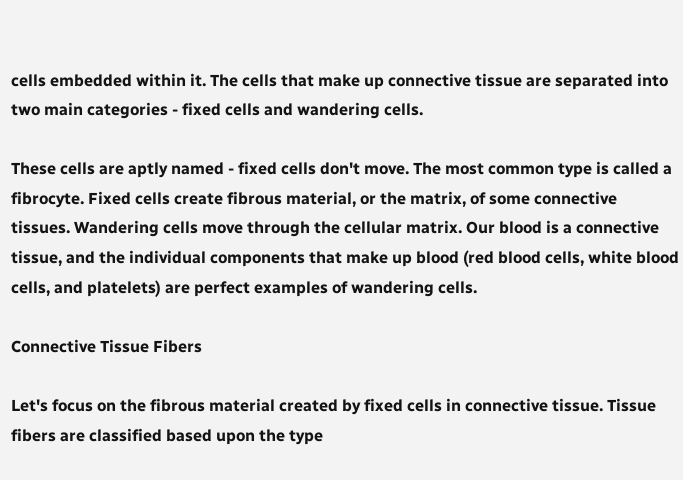cells embedded within it. The cells that make up connective tissue are separated into two main categories - fixed cells and wandering cells.

These cells are aptly named - fixed cells don't move. The most common type is called a fibrocyte. Fixed cells create fibrous material, or the matrix, of some connective tissues. Wandering cells move through the cellular matrix. Our blood is a connective tissue, and the individual components that make up blood (red blood cells, white blood cells, and platelets) are perfect examples of wandering cells.

Connective Tissue Fibers

Let's focus on the fibrous material created by fixed cells in connective tissue. Tissue fibers are classified based upon the type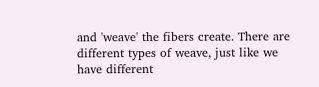and 'weave' the fibers create. There are different types of weave, just like we have different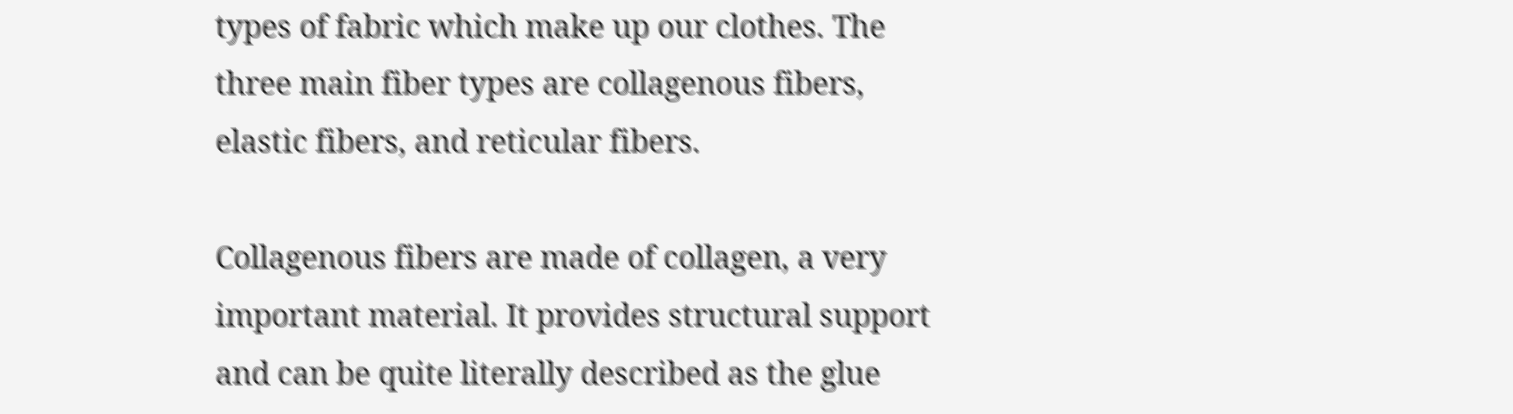types of fabric which make up our clothes. The three main fiber types are collagenous fibers, elastic fibers, and reticular fibers.

Collagenous fibers are made of collagen, a very important material. It provides structural support and can be quite literally described as the glue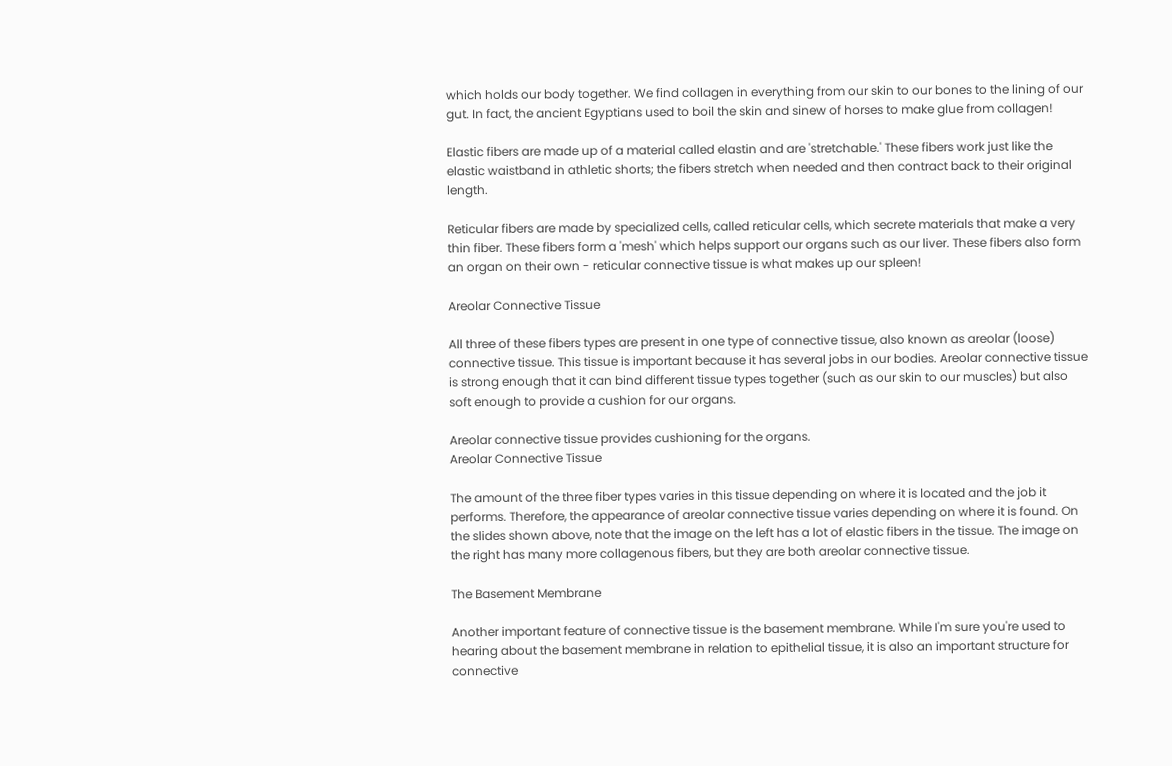which holds our body together. We find collagen in everything from our skin to our bones to the lining of our gut. In fact, the ancient Egyptians used to boil the skin and sinew of horses to make glue from collagen!

Elastic fibers are made up of a material called elastin and are 'stretchable.' These fibers work just like the elastic waistband in athletic shorts; the fibers stretch when needed and then contract back to their original length.

Reticular fibers are made by specialized cells, called reticular cells, which secrete materials that make a very thin fiber. These fibers form a 'mesh' which helps support our organs such as our liver. These fibers also form an organ on their own - reticular connective tissue is what makes up our spleen!

Areolar Connective Tissue

All three of these fibers types are present in one type of connective tissue, also known as areolar (loose) connective tissue. This tissue is important because it has several jobs in our bodies. Areolar connective tissue is strong enough that it can bind different tissue types together (such as our skin to our muscles) but also soft enough to provide a cushion for our organs.

Areolar connective tissue provides cushioning for the organs.
Areolar Connective Tissue

The amount of the three fiber types varies in this tissue depending on where it is located and the job it performs. Therefore, the appearance of areolar connective tissue varies depending on where it is found. On the slides shown above, note that the image on the left has a lot of elastic fibers in the tissue. The image on the right has many more collagenous fibers, but they are both areolar connective tissue.

The Basement Membrane

Another important feature of connective tissue is the basement membrane. While I'm sure you're used to hearing about the basement membrane in relation to epithelial tissue, it is also an important structure for connective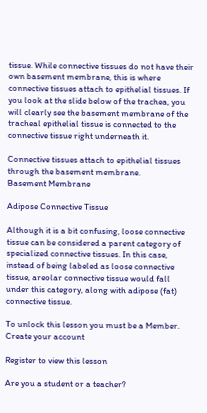tissue. While connective tissues do not have their own basement membrane, this is where connective tissues attach to epithelial tissues. If you look at the slide below of the trachea, you will clearly see the basement membrane of the tracheal epithelial tissue is connected to the connective tissue right underneath it.

Connective tissues attach to epithelial tissues through the basement membrane.
Basement Membrane

Adipose Connective Tissue

Although it is a bit confusing, loose connective tissue can be considered a parent category of specialized connective tissues. In this case, instead of being labeled as loose connective tissue, areolar connective tissue would fall under this category, along with adipose (fat) connective tissue.

To unlock this lesson you must be a Member.
Create your account

Register to view this lesson

Are you a student or a teacher?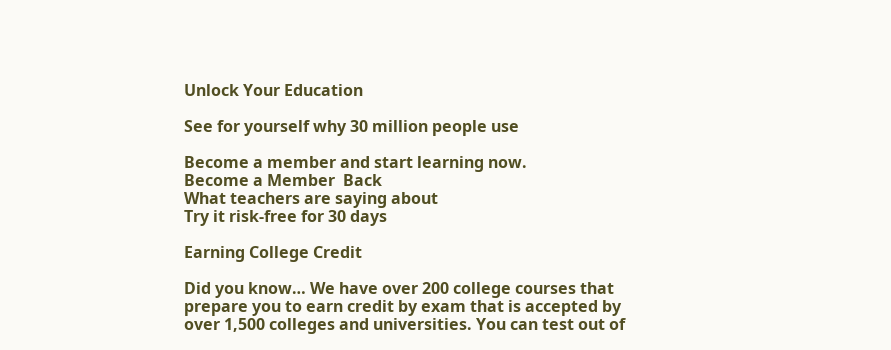Unlock Your Education

See for yourself why 30 million people use

Become a member and start learning now.
Become a Member  Back
What teachers are saying about
Try it risk-free for 30 days

Earning College Credit

Did you know… We have over 200 college courses that prepare you to earn credit by exam that is accepted by over 1,500 colleges and universities. You can test out of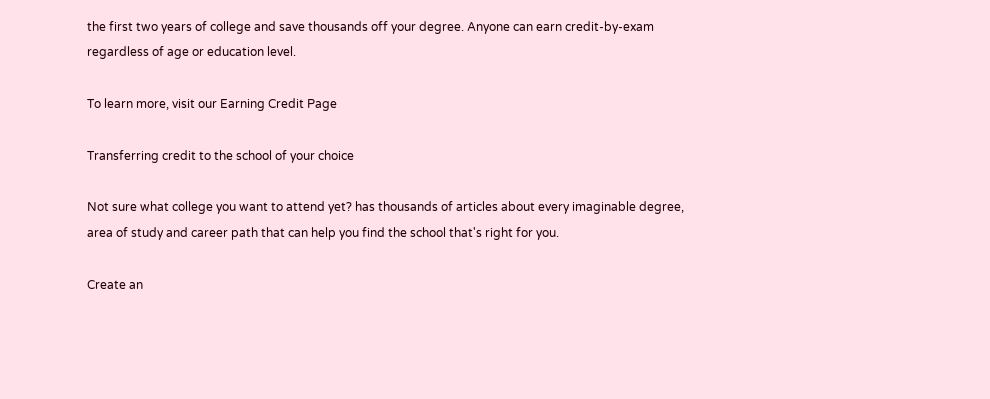the first two years of college and save thousands off your degree. Anyone can earn credit-by-exam regardless of age or education level.

To learn more, visit our Earning Credit Page

Transferring credit to the school of your choice

Not sure what college you want to attend yet? has thousands of articles about every imaginable degree, area of study and career path that can help you find the school that's right for you.

Create an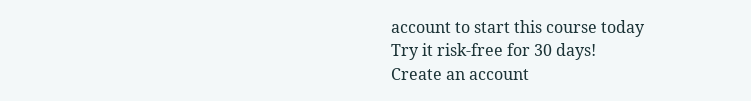account to start this course today
Try it risk-free for 30 days!
Create an account